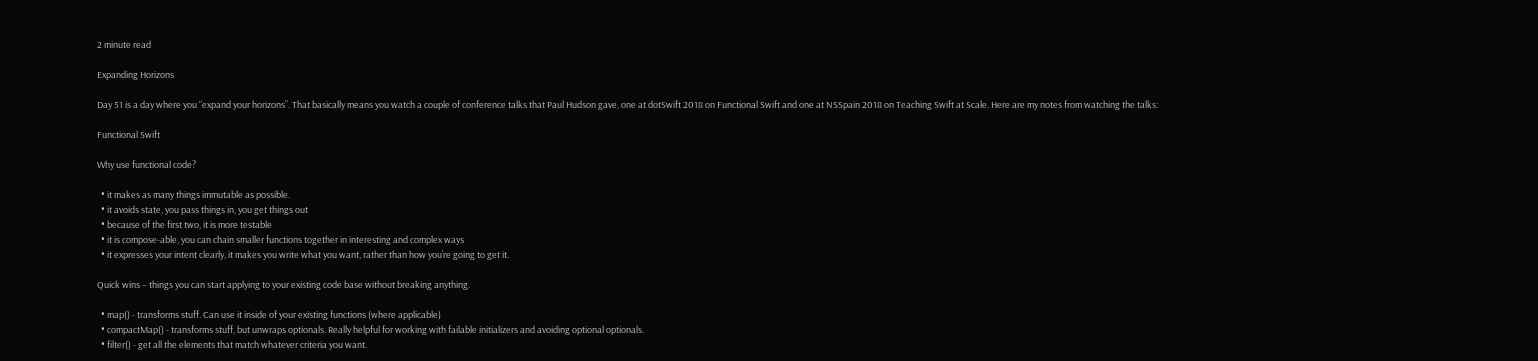2 minute read

Expanding Horizons

Day 51 is a day where you “expand your horizons”. That basically means you watch a couple of conference talks that Paul Hudson gave, one at dotSwift 2018 on Functional Swift and one at NSSpain 2018 on Teaching Swift at Scale. Here are my notes from watching the talks:

Functional Swift

Why use functional code?

  • it makes as many things immutable as possible.
  • it avoids state, you pass things in, you get things out
  • because of the first two, it is more testable
  • it is compose-able, you can chain smaller functions together in interesting and complex ways
  • it expresses your intent clearly, it makes you write what you want, rather than how you’re going to get it.

Quick wins – things you can start applying to your existing code base without breaking anything.

  • map() - transforms stuff. Can use it inside of your existing functions (where applicable)
  • compactMap() - transforms stuff, but unwraps optionals. Really helpful for working with failable initializers and avoiding optional optionals.
  • filter() - get all the elements that match whatever criteria you want.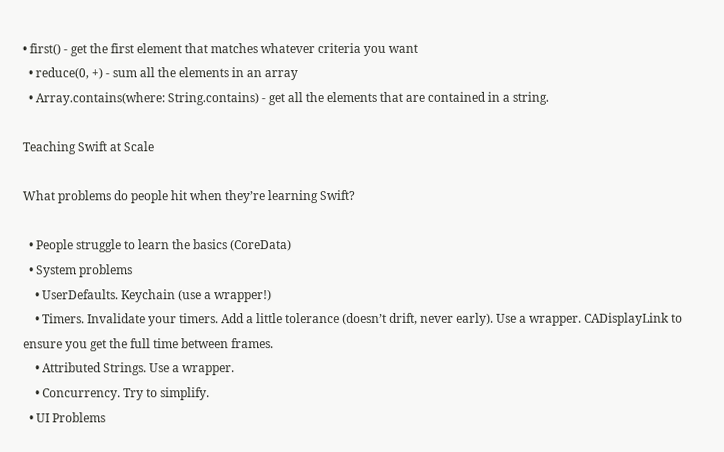• first() - get the first element that matches whatever criteria you want
  • reduce(0, +) - sum all the elements in an array
  • Array.contains(where: String.contains) - get all the elements that are contained in a string.

Teaching Swift at Scale

What problems do people hit when they’re learning Swift?

  • People struggle to learn the basics (CoreData)
  • System problems
    • UserDefaults. Keychain (use a wrapper!)
    • Timers. Invalidate your timers. Add a little tolerance (doesn’t drift, never early). Use a wrapper. CADisplayLink to ensure you get the full time between frames.
    • Attributed Strings. Use a wrapper.
    • Concurrency. Try to simplify.
  • UI Problems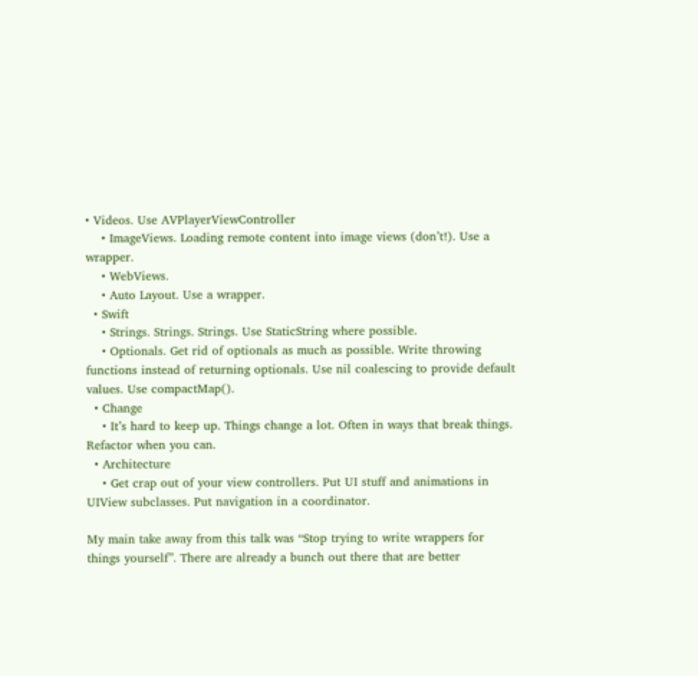• Videos. Use AVPlayerViewController
    • ImageViews. Loading remote content into image views (don’t!). Use a wrapper.
    • WebViews.
    • Auto Layout. Use a wrapper.
  • Swift
    • Strings. Strings. Strings. Use StaticString where possible.
    • Optionals. Get rid of optionals as much as possible. Write throwing functions instead of returning optionals. Use nil coalescing to provide default values. Use compactMap().
  • Change
    • It’s hard to keep up. Things change a lot. Often in ways that break things. Refactor when you can.
  • Architecture
    • Get crap out of your view controllers. Put UI stuff and animations in UIView subclasses. Put navigation in a coordinator.

My main take away from this talk was “Stop trying to write wrappers for things yourself”. There are already a bunch out there that are better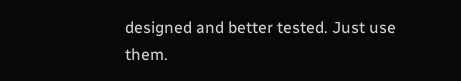designed and better tested. Just use them.